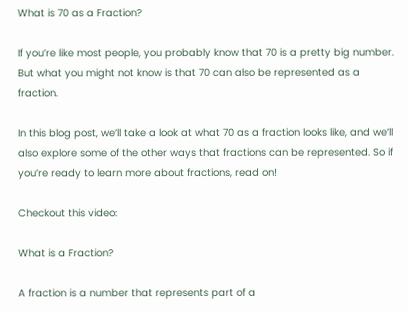What is 70 as a Fraction?

If you’re like most people, you probably know that 70 is a pretty big number. But what you might not know is that 70 can also be represented as a fraction.

In this blog post, we’ll take a look at what 70 as a fraction looks like, and we’ll also explore some of the other ways that fractions can be represented. So if you’re ready to learn more about fractions, read on!

Checkout this video:

What is a Fraction?

A fraction is a number that represents part of a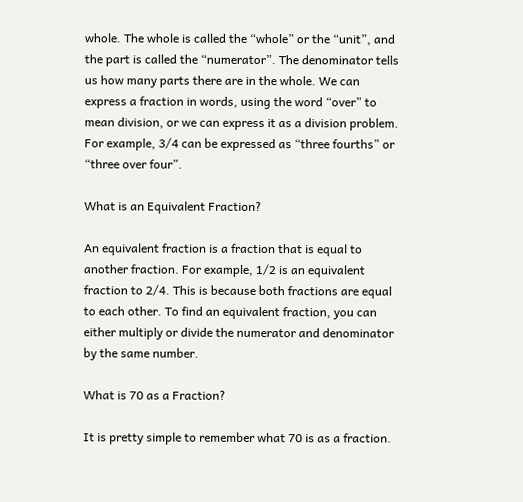whole. The whole is called the “whole” or the “unit”, and the part is called the “numerator”. The denominator tells us how many parts there are in the whole. We can express a fraction in words, using the word “over” to mean division, or we can express it as a division problem. For example, 3/4 can be expressed as “three fourths” or “three over four”.

What is an Equivalent Fraction?

An equivalent fraction is a fraction that is equal to another fraction. For example, 1/2 is an equivalent fraction to 2/4. This is because both fractions are equal to each other. To find an equivalent fraction, you can either multiply or divide the numerator and denominator by the same number.

What is 70 as a Fraction?

It is pretty simple to remember what 70 is as a fraction.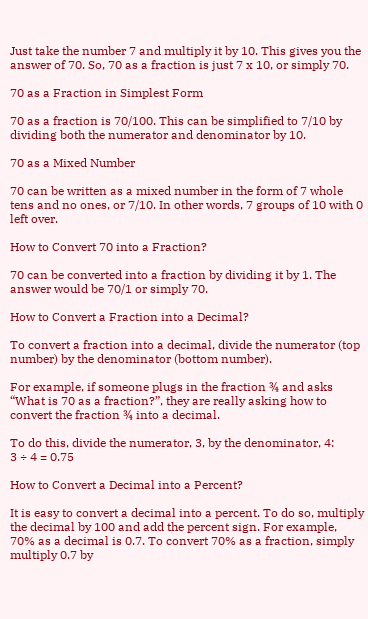Just take the number 7 and multiply it by 10. This gives you the answer of 70. So, 70 as a fraction is just 7 x 10, or simply 70.

70 as a Fraction in Simplest Form

70 as a fraction is 70/100. This can be simplified to 7/10 by dividing both the numerator and denominator by 10.

70 as a Mixed Number

70 can be written as a mixed number in the form of 7 whole tens and no ones, or 7/10. In other words, 7 groups of 10 with 0 left over.

How to Convert 70 into a Fraction?

70 can be converted into a fraction by dividing it by 1. The answer would be 70/1 or simply 70.

How to Convert a Fraction into a Decimal?

To convert a fraction into a decimal, divide the numerator (top number) by the denominator (bottom number).

For example, if someone plugs in the fraction ¾ and asks “What is 70 as a fraction?”, they are really asking how to convert the fraction ¾ into a decimal.

To do this, divide the numerator, 3, by the denominator, 4:
3 ÷ 4 = 0.75

How to Convert a Decimal into a Percent?

It is easy to convert a decimal into a percent. To do so, multiply the decimal by 100 and add the percent sign. For example, 70% as a decimal is 0.7. To convert 70% as a fraction, simply multiply 0.7 by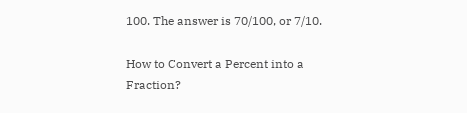100. The answer is 70/100, or 7/10.

How to Convert a Percent into a Fraction?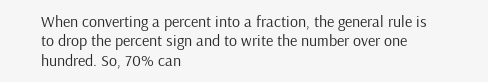When converting a percent into a fraction, the general rule is to drop the percent sign and to write the number over one hundred. So, 70% can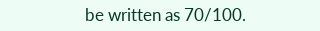be written as 70/100.